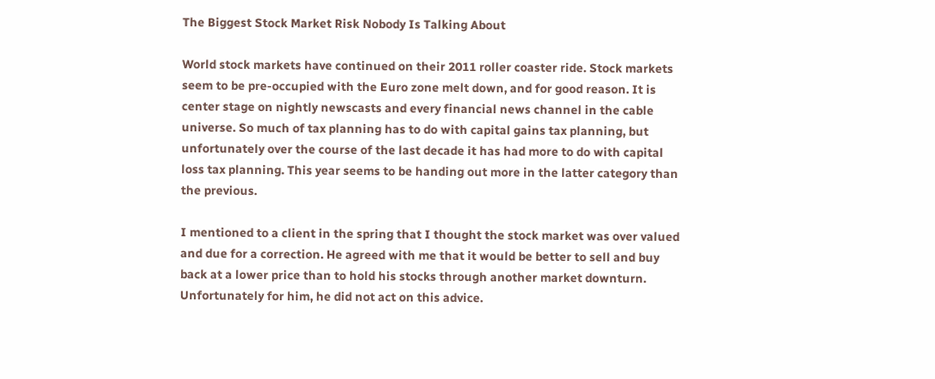The Biggest Stock Market Risk Nobody Is Talking About

World stock markets have continued on their 2011 roller coaster ride. Stock markets seem to be pre-occupied with the Euro zone melt down, and for good reason. It is center stage on nightly newscasts and every financial news channel in the cable universe. So much of tax planning has to do with capital gains tax planning, but unfortunately over the course of the last decade it has had more to do with capital loss tax planning. This year seems to be handing out more in the latter category than the previous.

I mentioned to a client in the spring that I thought the stock market was over valued and due for a correction. He agreed with me that it would be better to sell and buy back at a lower price than to hold his stocks through another market downturn. Unfortunately for him, he did not act on this advice.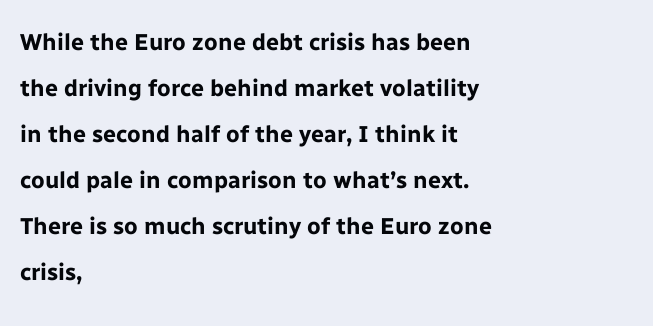While the Euro zone debt crisis has been the driving force behind market volatility in the second half of the year, I think it could pale in comparison to what’s next. There is so much scrutiny of the Euro zone crisis,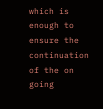which is enough to ensure the continuation of the on going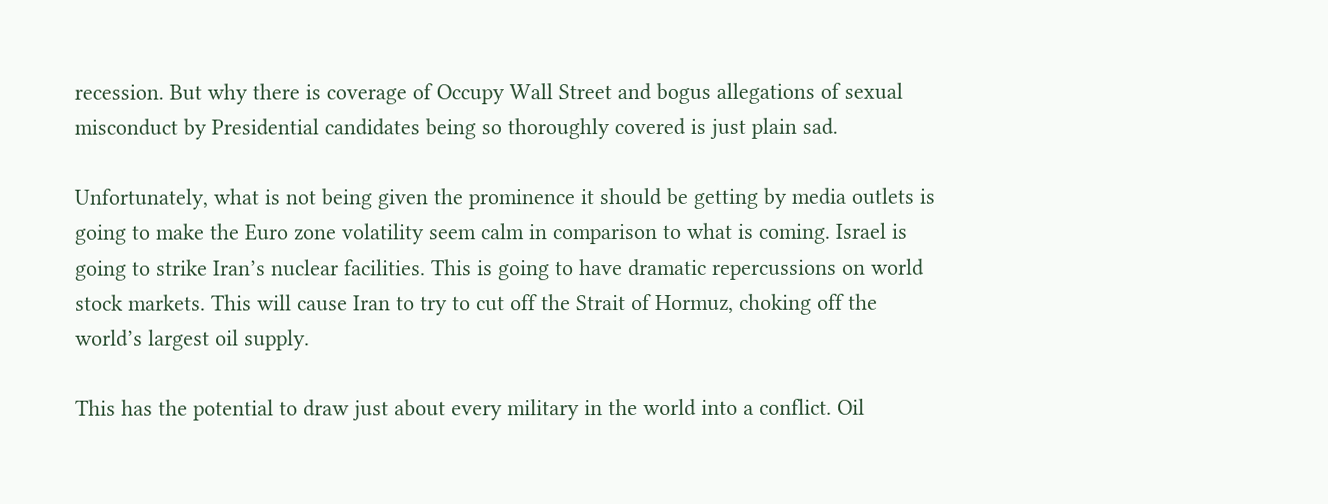recession. But why there is coverage of Occupy Wall Street and bogus allegations of sexual misconduct by Presidential candidates being so thoroughly covered is just plain sad.

Unfortunately, what is not being given the prominence it should be getting by media outlets is going to make the Euro zone volatility seem calm in comparison to what is coming. Israel is going to strike Iran’s nuclear facilities. This is going to have dramatic repercussions on world stock markets. This will cause Iran to try to cut off the Strait of Hormuz, choking off the world’s largest oil supply.

This has the potential to draw just about every military in the world into a conflict. Oil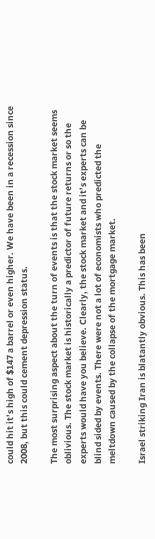could hit it’s high of $147 a barrel or even higher. We have been in a recession since 2008, but this could cement depression status.

The most surprising aspect about the turn of events is that the stock market seems oblivious. The stock market is historically a predictor of future returns or so the experts would have you believe. Clearly, the stock market and it’s experts can be blind sided by events. There were not a lot of economists who predicted the meltdown caused by the collapse of the mortgage market.

Israel striking Iran is blatantly obvious. This has been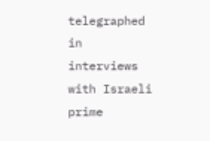telegraphed in interviews with Israeli prime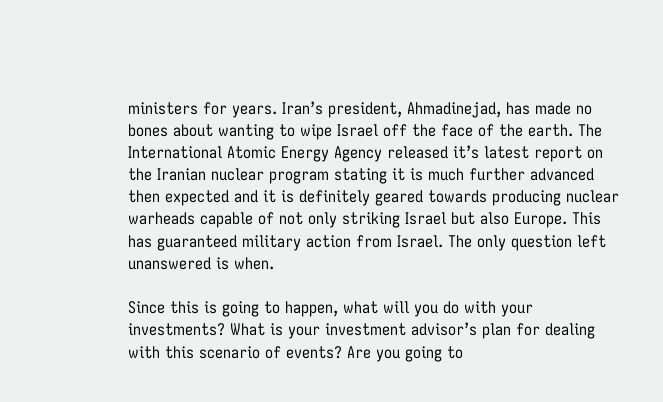ministers for years. Iran’s president, Ahmadinejad, has made no bones about wanting to wipe Israel off the face of the earth. The International Atomic Energy Agency released it’s latest report on the Iranian nuclear program stating it is much further advanced then expected and it is definitely geared towards producing nuclear warheads capable of not only striking Israel but also Europe. This has guaranteed military action from Israel. The only question left unanswered is when.

Since this is going to happen, what will you do with your investments? What is your investment advisor’s plan for dealing with this scenario of events? Are you going to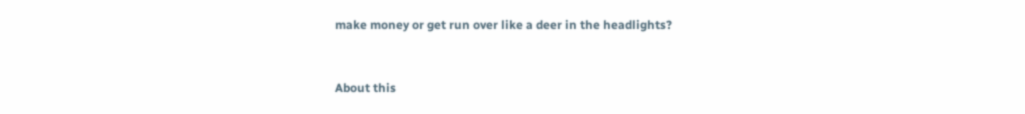make money or get run over like a deer in the headlights?


About this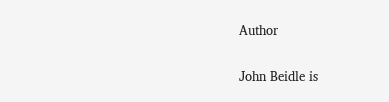Author

John Beidle is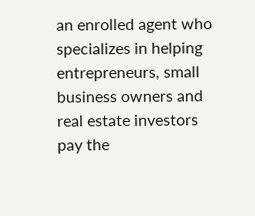an enrolled agent who specializes in helping entrepreneurs, small business owners and real estate investors pay the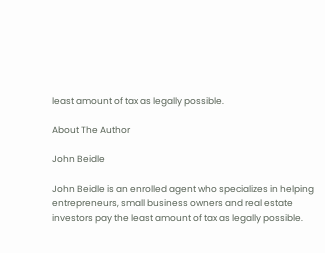least amount of tax as legally possible.

About The Author

John Beidle

John Beidle is an enrolled agent who specializes in helping entrepreneurs, small business owners and real estate investors pay the least amount of tax as legally possible.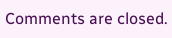Comments are closed.